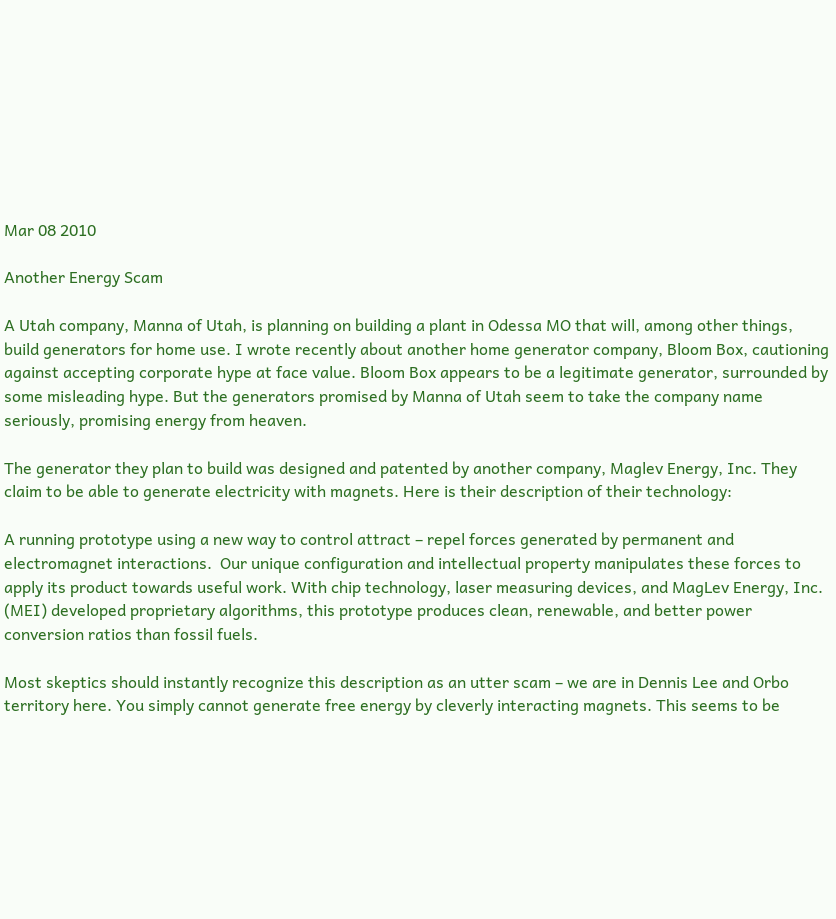Mar 08 2010

Another Energy Scam

A Utah company, Manna of Utah, is planning on building a plant in Odessa MO that will, among other things, build generators for home use. I wrote recently about another home generator company, Bloom Box, cautioning against accepting corporate hype at face value. Bloom Box appears to be a legitimate generator, surrounded by some misleading hype. But the generators promised by Manna of Utah seem to take the company name seriously, promising energy from heaven.

The generator they plan to build was designed and patented by another company, Maglev Energy, Inc. They claim to be able to generate electricity with magnets. Here is their description of their technology:

A running prototype using a new way to control attract – repel forces generated by permanent and electromagnet interactions.  Our unique configuration and intellectual property manipulates these forces to apply its product towards useful work. With chip technology, laser measuring devices, and MagLev Energy, Inc. (MEI) developed proprietary algorithms, this prototype produces clean, renewable, and better power conversion ratios than fossil fuels.

Most skeptics should instantly recognize this description as an utter scam – we are in Dennis Lee and Orbo territory here. You simply cannot generate free energy by cleverly interacting magnets. This seems to be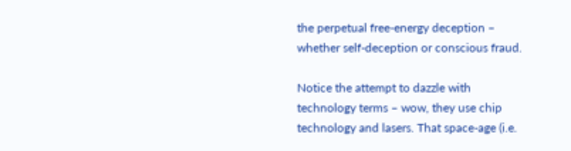the perpetual free-energy deception – whether self-deception or conscious fraud.

Notice the attempt to dazzle with technology terms – wow, they use chip technology and lasers. That space-age (i.e.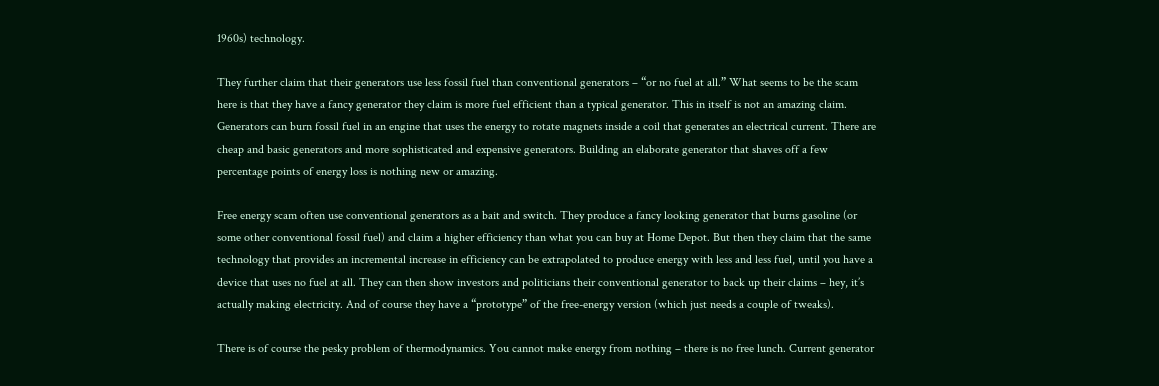1960s) technology.

They further claim that their generators use less fossil fuel than conventional generators – “or no fuel at all.” What seems to be the scam here is that they have a fancy generator they claim is more fuel efficient than a typical generator. This in itself is not an amazing claim. Generators can burn fossil fuel in an engine that uses the energy to rotate magnets inside a coil that generates an electrical current. There are cheap and basic generators and more sophisticated and expensive generators. Building an elaborate generator that shaves off a few percentage points of energy loss is nothing new or amazing.

Free energy scam often use conventional generators as a bait and switch. They produce a fancy looking generator that burns gasoline (or some other conventional fossil fuel) and claim a higher efficiency than what you can buy at Home Depot. But then they claim that the same technology that provides an incremental increase in efficiency can be extrapolated to produce energy with less and less fuel, until you have a device that uses no fuel at all. They can then show investors and politicians their conventional generator to back up their claims – hey, it’s actually making electricity. And of course they have a “prototype” of the free-energy version (which just needs a couple of tweaks).

There is of course the pesky problem of thermodynamics. You cannot make energy from nothing – there is no free lunch. Current generator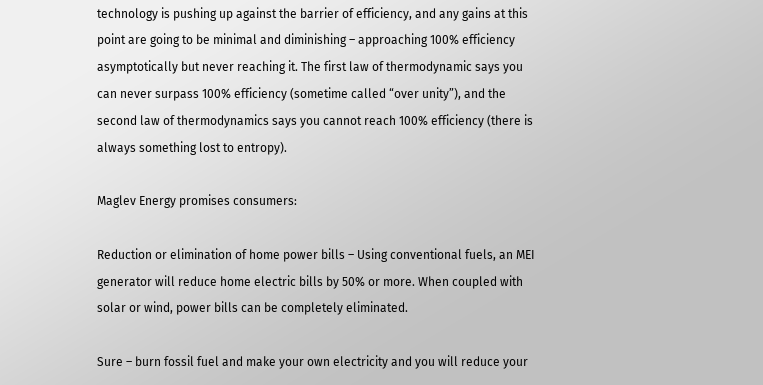technology is pushing up against the barrier of efficiency, and any gains at this point are going to be minimal and diminishing – approaching 100% efficiency asymptotically but never reaching it. The first law of thermodynamic says you can never surpass 100% efficiency (sometime called “over unity”), and the second law of thermodynamics says you cannot reach 100% efficiency (there is always something lost to entropy).

Maglev Energy promises consumers:

Reduction or elimination of home power bills – Using conventional fuels, an MEI generator will reduce home electric bills by 50% or more. When coupled with solar or wind, power bills can be completely eliminated.

Sure – burn fossil fuel and make your own electricity and you will reduce your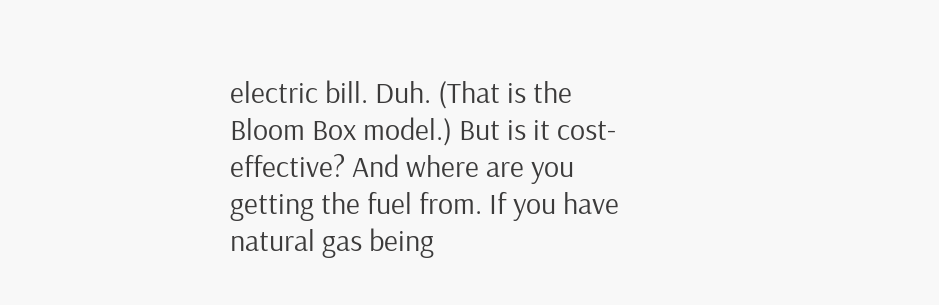electric bill. Duh. (That is the Bloom Box model.) But is it cost-effective? And where are you getting the fuel from. If you have natural gas being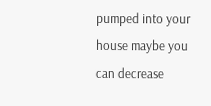pumped into your house maybe you can decrease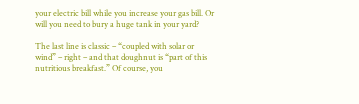your electric bill while you increase your gas bill. Or will you need to bury a huge tank in your yard?

The last line is classic – “coupled with solar or wind” – right – and that doughnut is “part of this nutritious breakfast.” Of course, you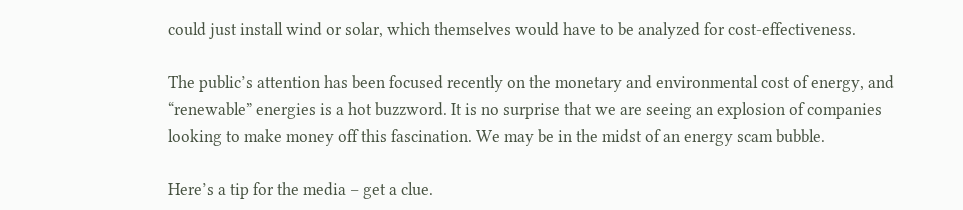could just install wind or solar, which themselves would have to be analyzed for cost-effectiveness.

The public’s attention has been focused recently on the monetary and environmental cost of energy, and “renewable” energies is a hot buzzword. It is no surprise that we are seeing an explosion of companies looking to make money off this fascination. We may be in the midst of an energy scam bubble.

Here’s a tip for the media – get a clue.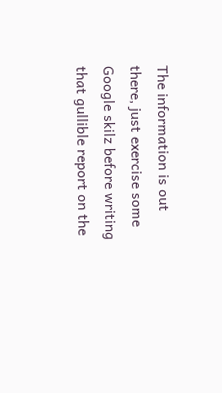The information is out there, just exercise some Google skilz before writing that gullible report on the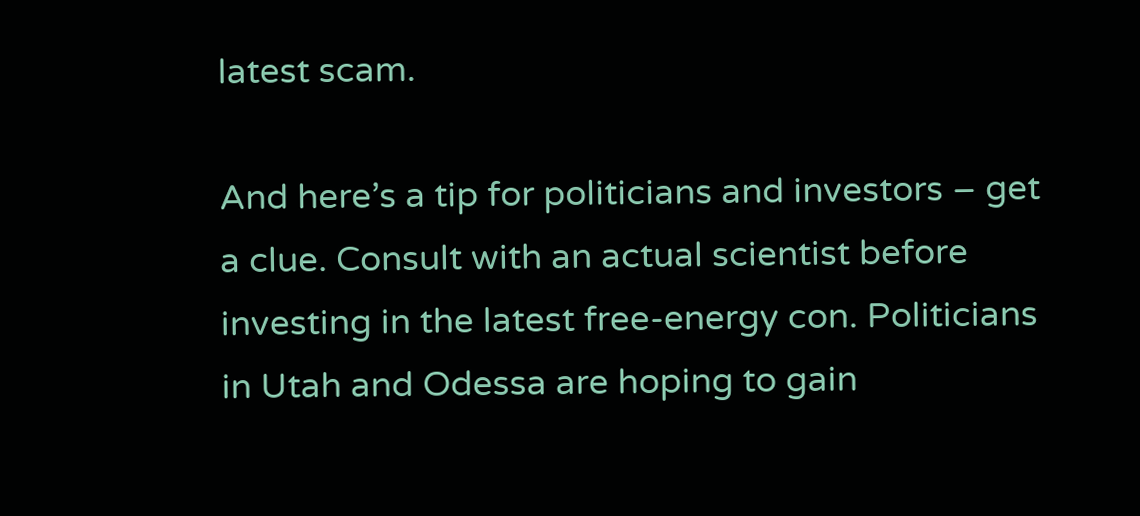latest scam.

And here’s a tip for politicians and investors – get a clue. Consult with an actual scientist before investing in the latest free-energy con. Politicians in Utah and Odessa are hoping to gain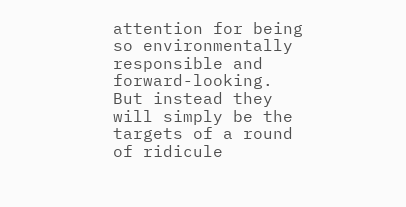attention for being so environmentally responsible and forward-looking. But instead they will simply be the targets of a round of ridicule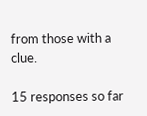from those with a clue.

15 responses so far